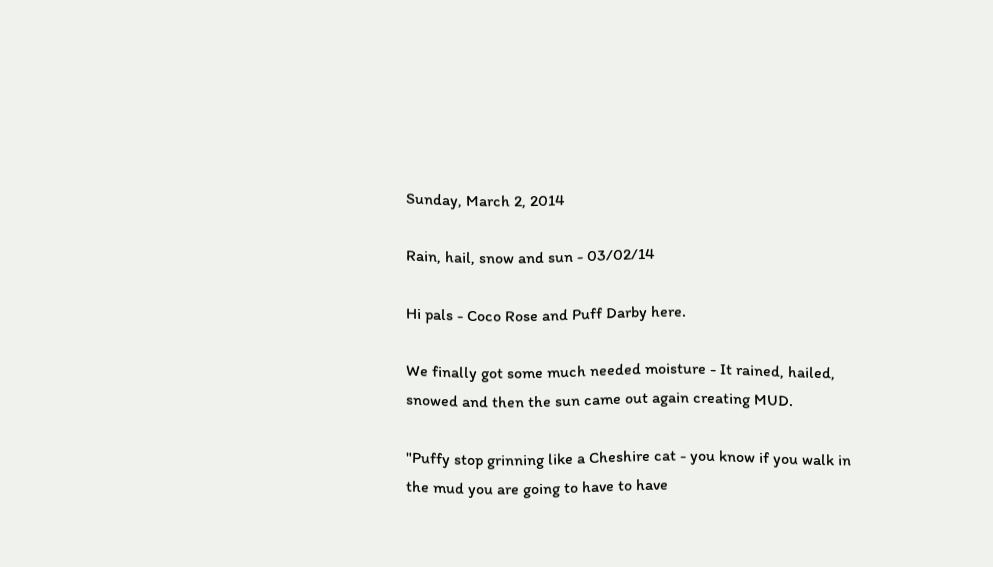Sunday, March 2, 2014

Rain, hail, snow and sun - 03/02/14

Hi pals - Coco Rose and Puff Darby here.

We finally got some much needed moisture - It rained, hailed, snowed and then the sun came out again creating MUD.

"Puffy stop grinning like a Cheshire cat - you know if you walk in the mud you are going to have to have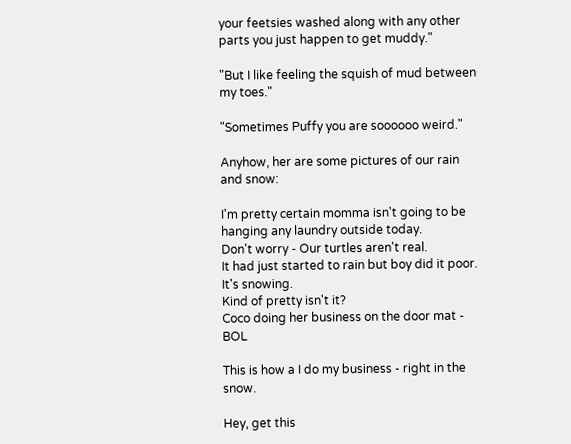your feetsies washed along with any other parts you just happen to get muddy."

"But I like feeling the squish of mud between my toes."

"Sometimes Puffy you are soooooo weird."

Anyhow, her are some pictures of our rain and snow:

I'm pretty certain momma isn't going to be hanging any laundry outside today.
Don't worry - Our turtles aren't real.
It had just started to rain but boy did it poor.
It's snowing.
Kind of pretty isn't it?
Coco doing her business on the door mat - BOL

This is how a I do my business - right in the snow.

Hey, get this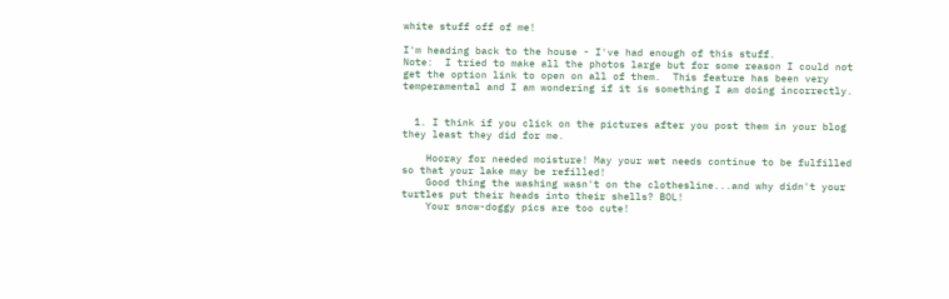white stuff off of me!

I'm heading back to the house - I've had enough of this stuff.
Note:  I tried to make all the photos large but for some reason I could not get the option link to open on all of them.  This feature has been very temperamental and I am wondering if it is something I am doing incorrectly.


  1. I think if you click on the pictures after you post them in your blog they least they did for me.

    Hooray for needed moisture! May your wet needs continue to be fulfilled so that your lake may be refilled!
    Good thing the washing wasn't on the clothesline...and why didn't your turtles put their heads into their shells? BOL!
    Your snow-doggy pics are too cute!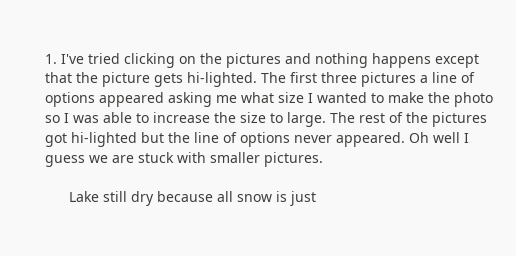1. I've tried clicking on the pictures and nothing happens except that the picture gets hi-lighted. The first three pictures a line of options appeared asking me what size I wanted to make the photo so I was able to increase the size to large. The rest of the pictures got hi-lighted but the line of options never appeared. Oh well I guess we are stuck with smaller pictures.

      Lake still dry because all snow is just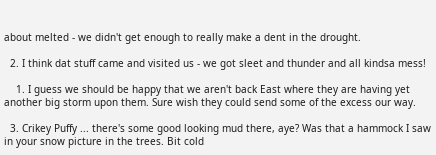about melted - we didn't get enough to really make a dent in the drought.

  2. I think dat stuff came and visited us - we got sleet and thunder and all kindsa mess!

    1. I guess we should be happy that we aren't back East where they are having yet another big storm upon them. Sure wish they could send some of the excess our way.

  3. Crikey Puffy ... there's some good looking mud there, aye? Was that a hammock I saw in your snow picture in the trees. Bit cold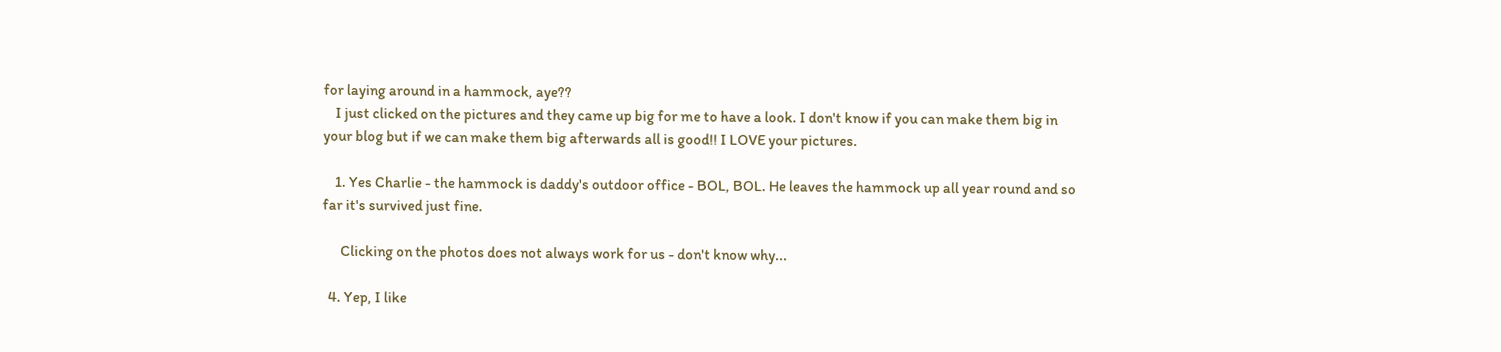for laying around in a hammock, aye??
    I just clicked on the pictures and they came up big for me to have a look. I don't know if you can make them big in your blog but if we can make them big afterwards all is good!! I LOVE your pictures.

    1. Yes Charlie - the hammock is daddy's outdoor office - BOL, BOL. He leaves the hammock up all year round and so far it's survived just fine.

      Clicking on the photos does not always work for us - don't know why...

  4. Yep, I like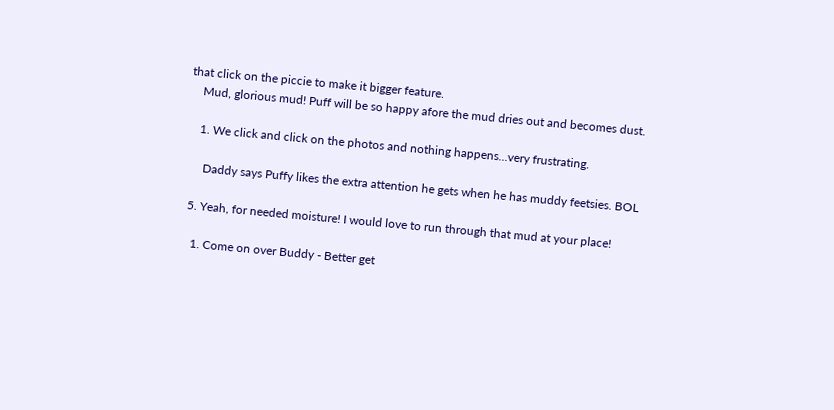that click on the piccie to make it bigger feature.
    Mud, glorious mud! Puff will be so happy afore the mud dries out and becomes dust.

    1. We click and click on the photos and nothing happens...very frustrating.

      Daddy says Puffy likes the extra attention he gets when he has muddy feetsies. BOL

  5. Yeah, for needed moisture! I would love to run through that mud at your place!

    1. Come on over Buddy - Better get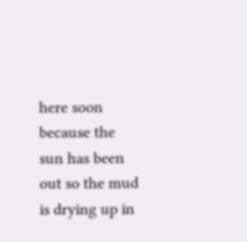here soon because the sun has been out so the mud is drying up in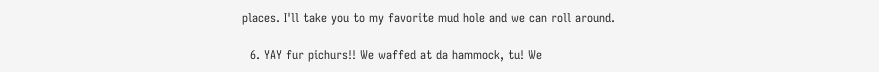places. I'll take you to my favorite mud hole and we can roll around.

  6. YAY fur pichurs!! We waffed at da hammock, tu! We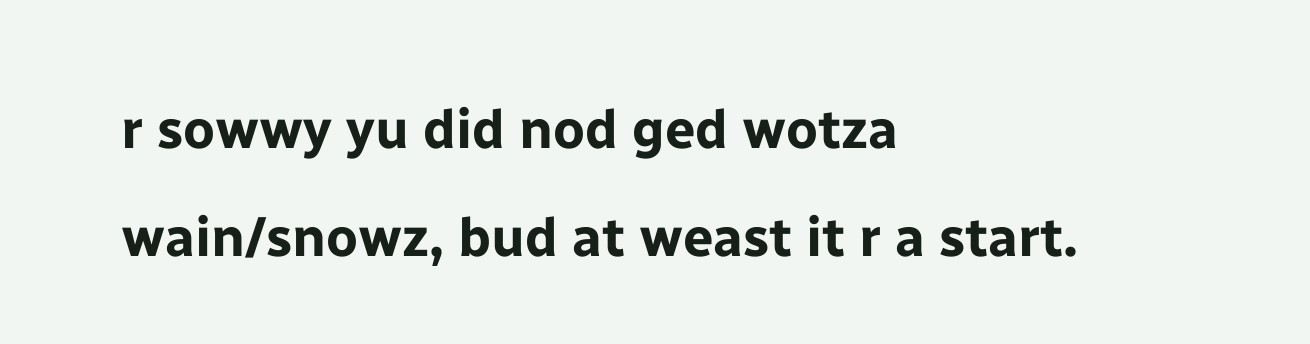r sowwy yu did nod ged wotza wain/snowz, bud at weast it r a start.